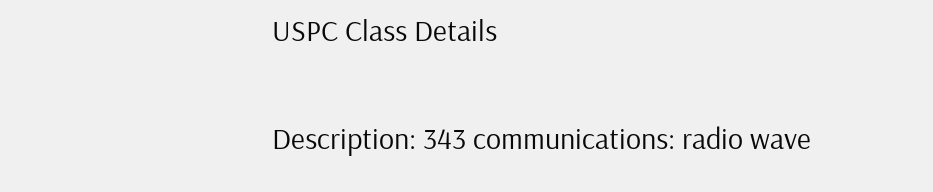USPC Class Details

Description: 343 communications: radio wave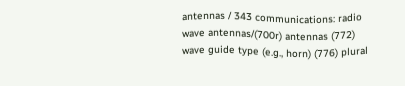antennas / 343 communications: radio wave antennas/(700r) antennas (772) wave guide type (e.g., horn) (776) plural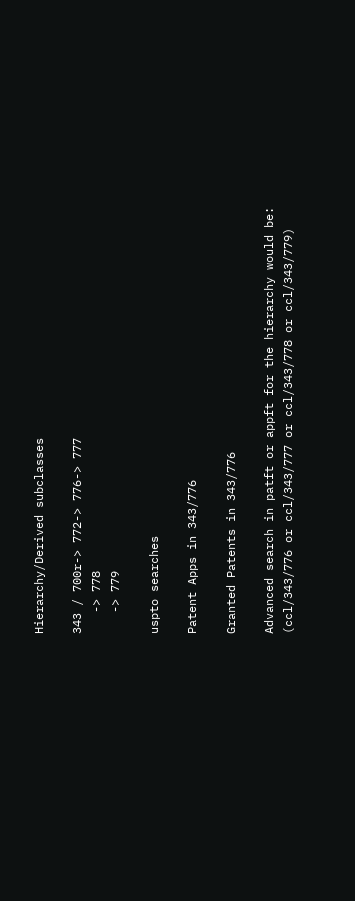Hierarchy/Derived subclasses

343 / 700r-> 772-> 776-> 777
   -> 778
   -> 779

uspto searches

Patent Apps in 343/776

Granted Patents in 343/776

Advanced search in patft or appft for the hierarchy would be:
(ccl/343/776 or ccl/343/777 or ccl/343/778 or ccl/343/779)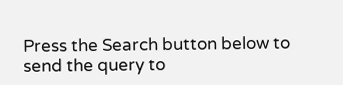Press the Search button below to send the query to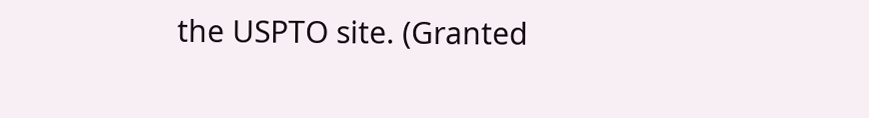the USPTO site. (Granted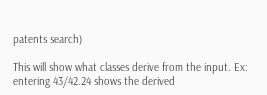patents search)

This will show what classes derive from the input. Ex: entering 43/42.24 shows the derived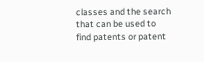classes and the search that can be used to find patents or patent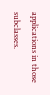applications in those subclasses.